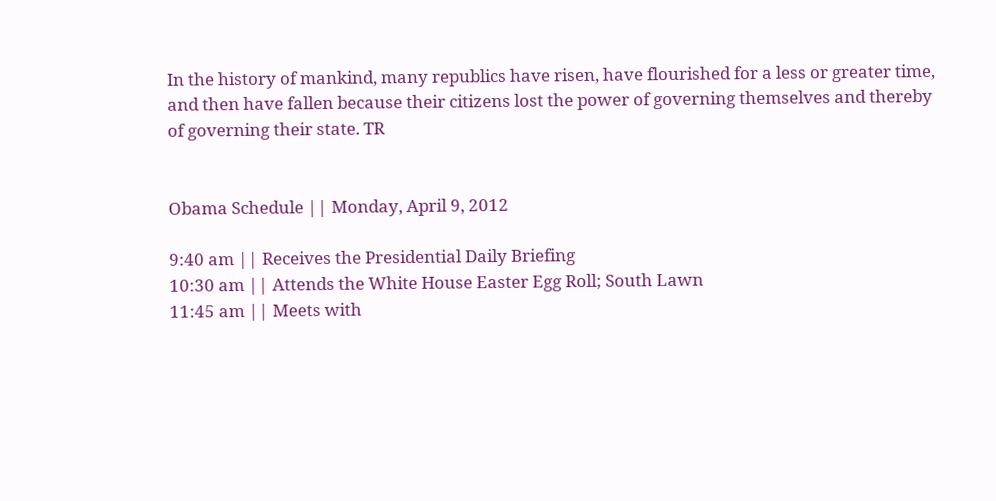In the history of mankind, many republics have risen, have flourished for a less or greater time, and then have fallen because their citizens lost the power of governing themselves and thereby of governing their state. TR


Obama Schedule || Monday, April 9, 2012

9:40 am || Receives the Presidential Daily Briefing
10:30 am || Attends the White House Easter Egg Roll; South Lawn
11:45 am || Meets with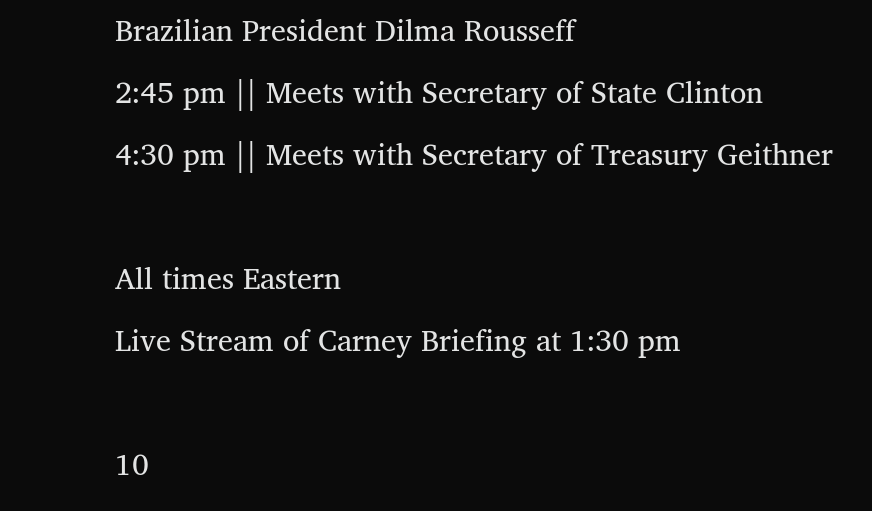Brazilian President Dilma Rousseff
2:45 pm || Meets with Secretary of State Clinton
4:30 pm || Meets with Secretary of Treasury Geithner

All times Eastern
Live Stream of Carney Briefing at 1:30 pm

10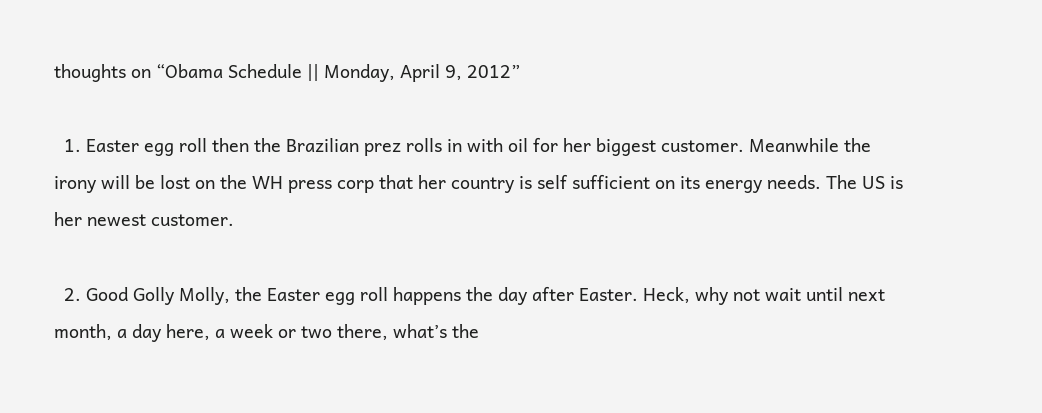thoughts on “Obama Schedule || Monday, April 9, 2012”

  1. Easter egg roll then the Brazilian prez rolls in with oil for her biggest customer. Meanwhile the irony will be lost on the WH press corp that her country is self sufficient on its energy needs. The US is her newest customer.

  2. Good Golly Molly, the Easter egg roll happens the day after Easter. Heck, why not wait until next month, a day here, a week or two there, what’s the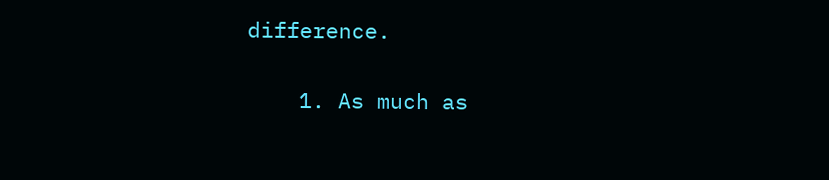difference.

    1. As much as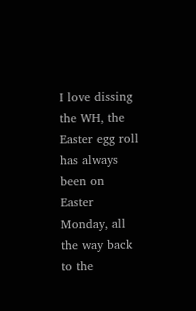I love dissing the WH, the Easter egg roll has always been on Easter Monday, all the way back to the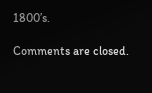1800’s.

Comments are closed.